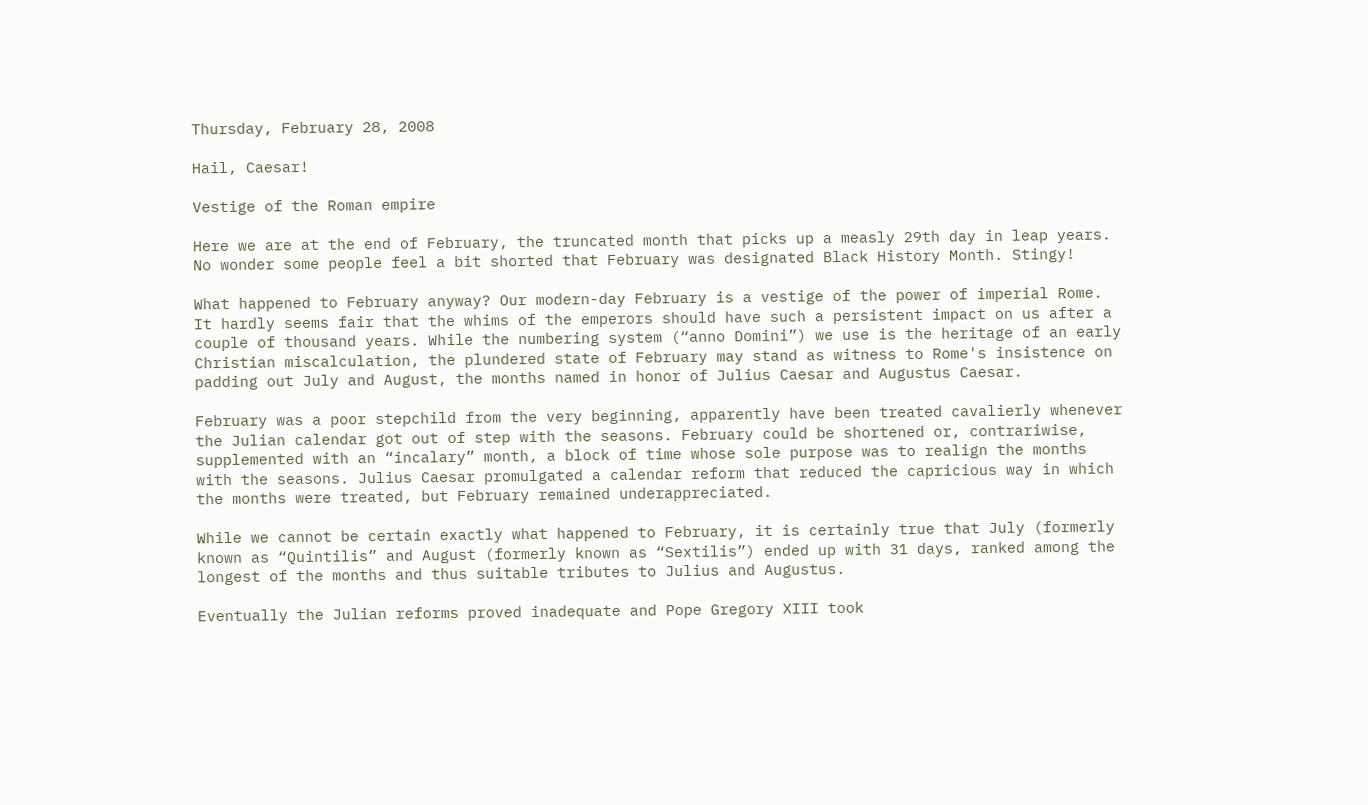Thursday, February 28, 2008

Hail, Caesar!

Vestige of the Roman empire

Here we are at the end of February, the truncated month that picks up a measly 29th day in leap years. No wonder some people feel a bit shorted that February was designated Black History Month. Stingy!

What happened to February anyway? Our modern-day February is a vestige of the power of imperial Rome. It hardly seems fair that the whims of the emperors should have such a persistent impact on us after a couple of thousand years. While the numbering system (“anno Domini”) we use is the heritage of an early Christian miscalculation, the plundered state of February may stand as witness to Rome's insistence on padding out July and August, the months named in honor of Julius Caesar and Augustus Caesar.

February was a poor stepchild from the very beginning, apparently have been treated cavalierly whenever the Julian calendar got out of step with the seasons. February could be shortened or, contrariwise, supplemented with an “incalary” month, a block of time whose sole purpose was to realign the months with the seasons. Julius Caesar promulgated a calendar reform that reduced the capricious way in which the months were treated, but February remained underappreciated.

While we cannot be certain exactly what happened to February, it is certainly true that July (formerly known as “Quintilis” and August (formerly known as “Sextilis”) ended up with 31 days, ranked among the longest of the months and thus suitable tributes to Julius and Augustus.

Eventually the Julian reforms proved inadequate and Pope Gregory XIII took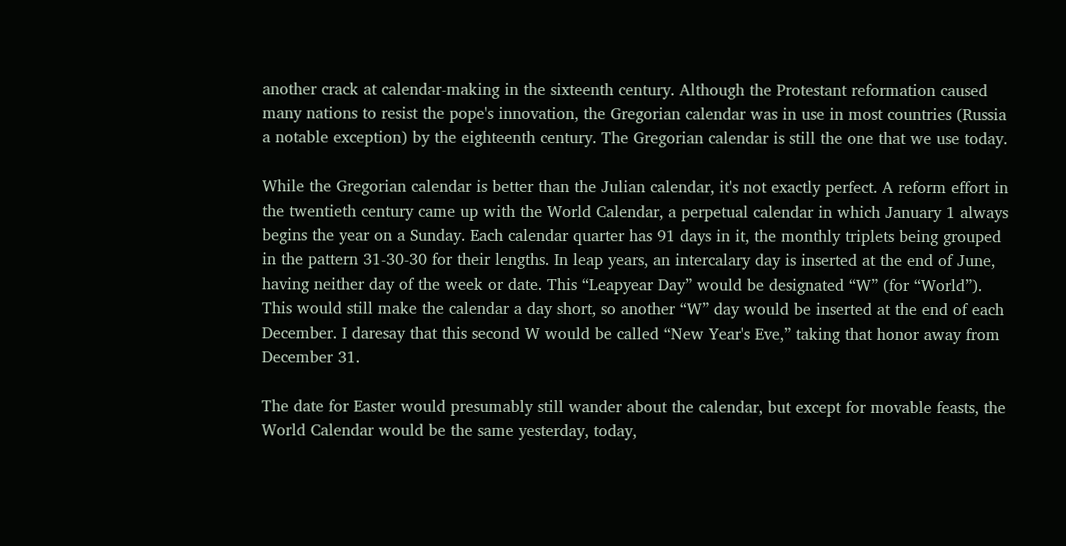another crack at calendar-making in the sixteenth century. Although the Protestant reformation caused many nations to resist the pope's innovation, the Gregorian calendar was in use in most countries (Russia a notable exception) by the eighteenth century. The Gregorian calendar is still the one that we use today.

While the Gregorian calendar is better than the Julian calendar, it's not exactly perfect. A reform effort in the twentieth century came up with the World Calendar, a perpetual calendar in which January 1 always begins the year on a Sunday. Each calendar quarter has 91 days in it, the monthly triplets being grouped in the pattern 31-30-30 for their lengths. In leap years, an intercalary day is inserted at the end of June, having neither day of the week or date. This “Leapyear Day” would be designated “W” (for “World”). This would still make the calendar a day short, so another “W” day would be inserted at the end of each December. I daresay that this second W would be called “New Year's Eve,” taking that honor away from December 31.

The date for Easter would presumably still wander about the calendar, but except for movable feasts, the World Calendar would be the same yesterday, today,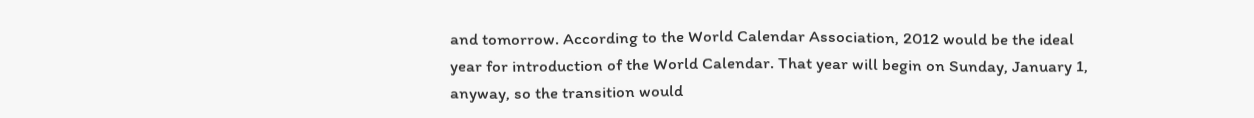and tomorrow. According to the World Calendar Association, 2012 would be the ideal year for introduction of the World Calendar. That year will begin on Sunday, January 1, anyway, so the transition would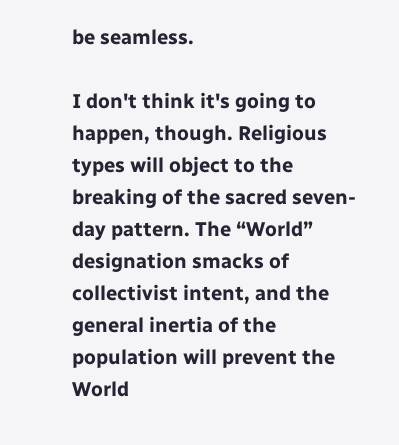be seamless.

I don't think it's going to happen, though. Religious types will object to the breaking of the sacred seven-day pattern. The “World” designation smacks of collectivist intent, and the general inertia of the population will prevent the World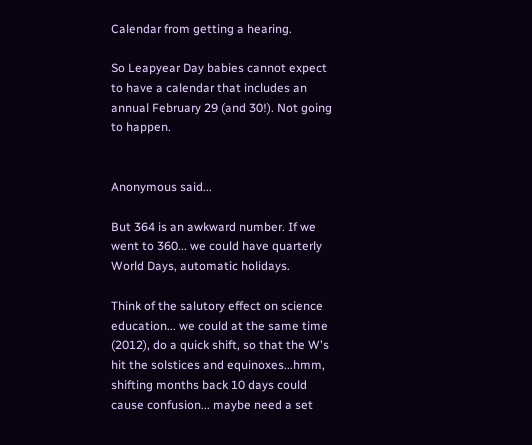Calendar from getting a hearing.

So Leapyear Day babies cannot expect to have a calendar that includes an annual February 29 (and 30!). Not going to happen.


Anonymous said...

But 364 is an awkward number. If we went to 360... we could have quarterly World Days, automatic holidays.

Think of the salutory effect on science education... we could at the same time (2012), do a quick shift, so that the W's hit the solstices and equinoxes...hmm, shifting months back 10 days could cause confusion... maybe need a set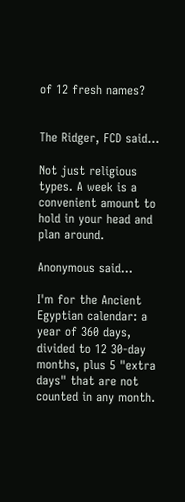of 12 fresh names?


The Ridger, FCD said...

Not just religious types. A week is a convenient amount to hold in your head and plan around.

Anonymous said...

I'm for the Ancient Egyptian calendar: a year of 360 days, divided to 12 30-day months, plus 5 "extra days" that are not counted in any month.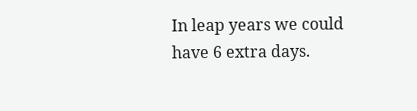In leap years we could have 6 extra days.